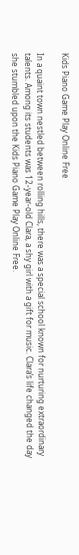Kids Piano Game Play Online Free

In a quaint town nestled between rolling hills, there was a special school known for nurturing extraordinary talents. Among its students was 12-year-old Clara, a shy girl with a gift for music. Clara’s life changed the day she stumbled upon the Kids Piano Game Play Online Free.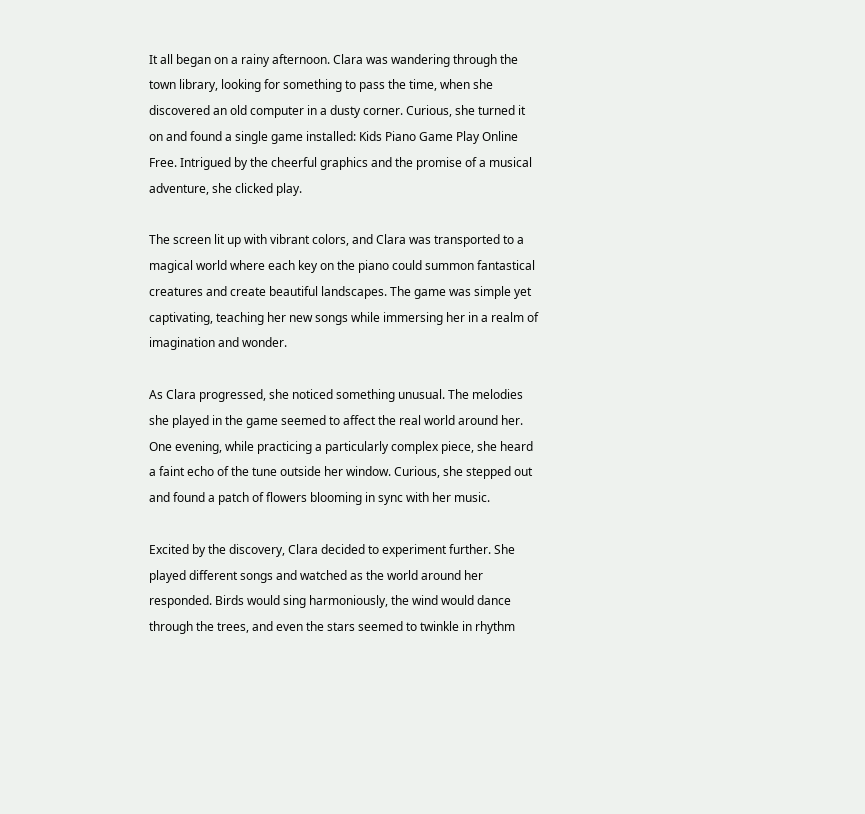It all began on a rainy afternoon. Clara was wandering through the town library, looking for something to pass the time, when she discovered an old computer in a dusty corner. Curious, she turned it on and found a single game installed: Kids Piano Game Play Online Free. Intrigued by the cheerful graphics and the promise of a musical adventure, she clicked play.

The screen lit up with vibrant colors, and Clara was transported to a magical world where each key on the piano could summon fantastical creatures and create beautiful landscapes. The game was simple yet captivating, teaching her new songs while immersing her in a realm of imagination and wonder.

As Clara progressed, she noticed something unusual. The melodies she played in the game seemed to affect the real world around her. One evening, while practicing a particularly complex piece, she heard a faint echo of the tune outside her window. Curious, she stepped out and found a patch of flowers blooming in sync with her music.

Excited by the discovery, Clara decided to experiment further. She played different songs and watched as the world around her responded. Birds would sing harmoniously, the wind would dance through the trees, and even the stars seemed to twinkle in rhythm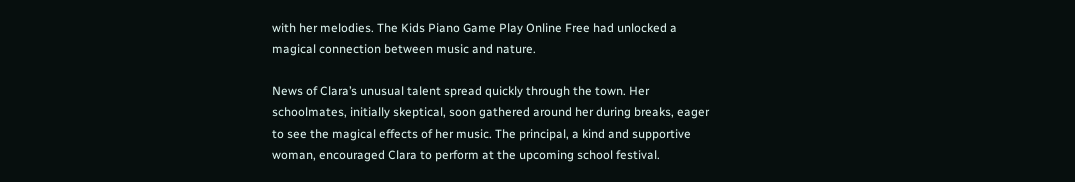with her melodies. The Kids Piano Game Play Online Free had unlocked a magical connection between music and nature.

News of Clara’s unusual talent spread quickly through the town. Her schoolmates, initially skeptical, soon gathered around her during breaks, eager to see the magical effects of her music. The principal, a kind and supportive woman, encouraged Clara to perform at the upcoming school festival.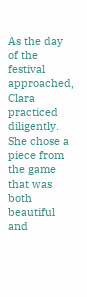As the day of the festival approached, Clara practiced diligently. She chose a piece from the game that was both beautiful and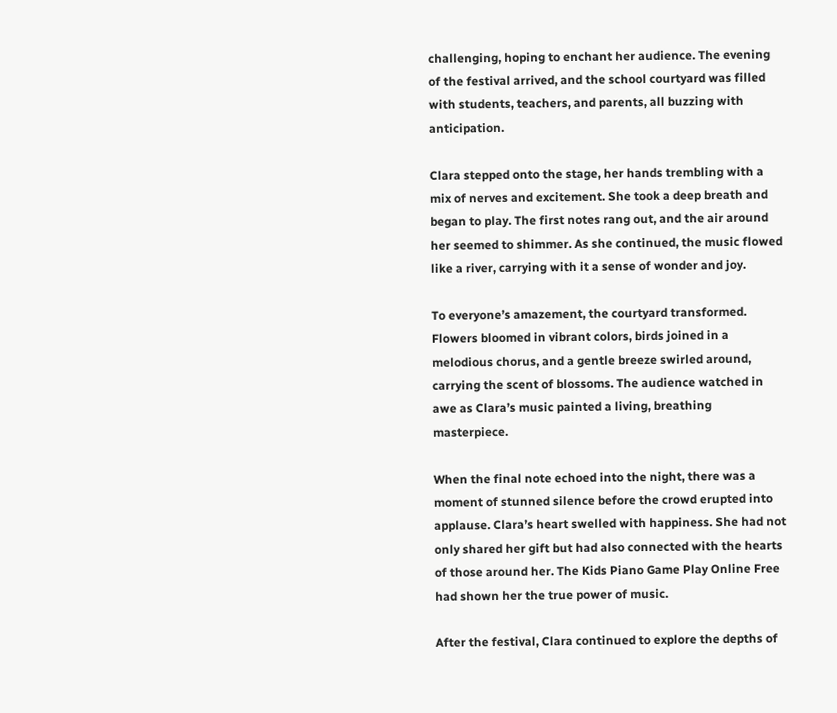challenging, hoping to enchant her audience. The evening of the festival arrived, and the school courtyard was filled with students, teachers, and parents, all buzzing with anticipation.

Clara stepped onto the stage, her hands trembling with a mix of nerves and excitement. She took a deep breath and began to play. The first notes rang out, and the air around her seemed to shimmer. As she continued, the music flowed like a river, carrying with it a sense of wonder and joy.

To everyone’s amazement, the courtyard transformed. Flowers bloomed in vibrant colors, birds joined in a melodious chorus, and a gentle breeze swirled around, carrying the scent of blossoms. The audience watched in awe as Clara’s music painted a living, breathing masterpiece.

When the final note echoed into the night, there was a moment of stunned silence before the crowd erupted into applause. Clara’s heart swelled with happiness. She had not only shared her gift but had also connected with the hearts of those around her. The Kids Piano Game Play Online Free had shown her the true power of music.

After the festival, Clara continued to explore the depths of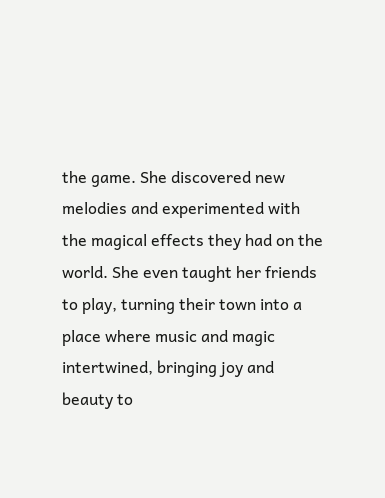the game. She discovered new melodies and experimented with the magical effects they had on the world. She even taught her friends to play, turning their town into a place where music and magic intertwined, bringing joy and beauty to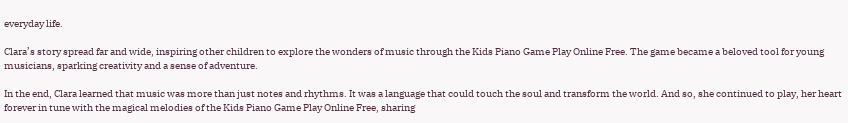everyday life.

Clara’s story spread far and wide, inspiring other children to explore the wonders of music through the Kids Piano Game Play Online Free. The game became a beloved tool for young musicians, sparking creativity and a sense of adventure.

In the end, Clara learned that music was more than just notes and rhythms. It was a language that could touch the soul and transform the world. And so, she continued to play, her heart forever in tune with the magical melodies of the Kids Piano Game Play Online Free, sharing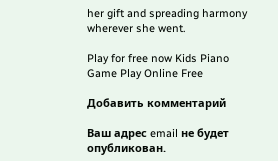her gift and spreading harmony wherever she went.

Play for free now Kids Piano Game Play Online Free

Добавить комментарий

Ваш адрес email не будет опубликован.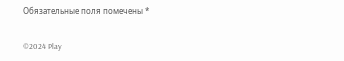Обязательные поля помечены *

©2024 Play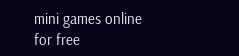mini games online for free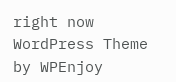right now WordPress Theme by WPEnjoy